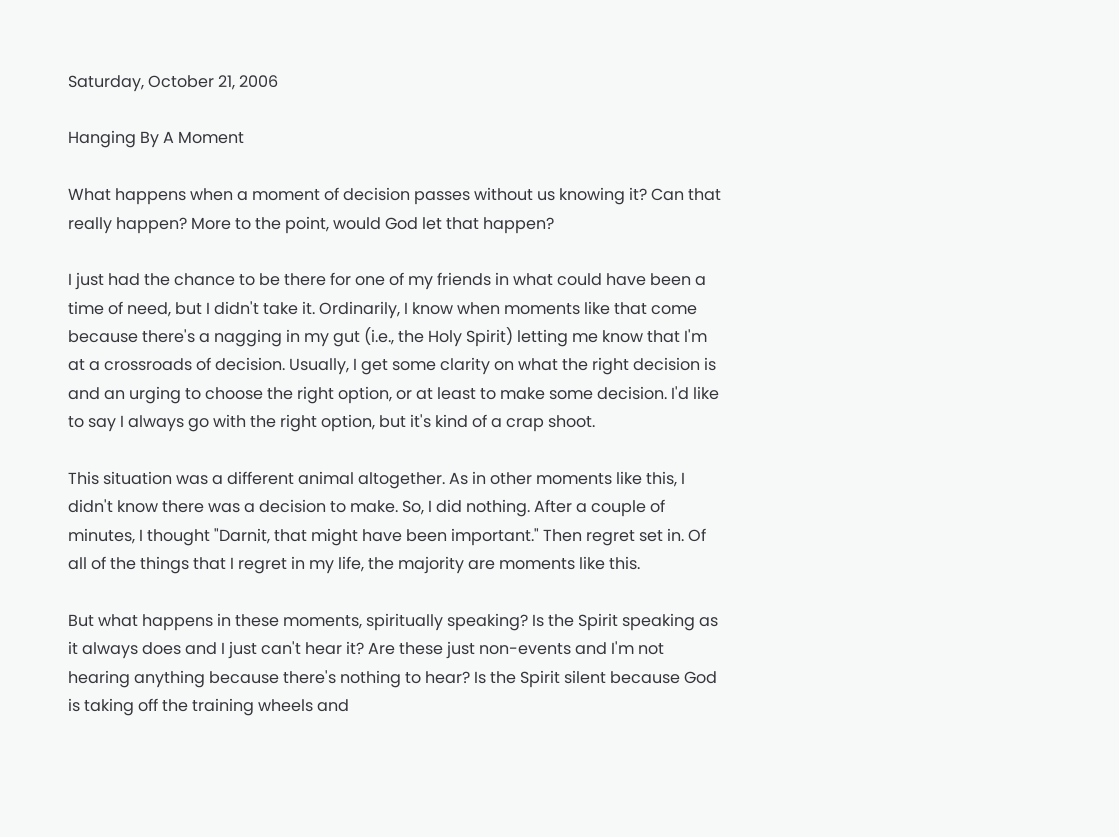Saturday, October 21, 2006

Hanging By A Moment

What happens when a moment of decision passes without us knowing it? Can that really happen? More to the point, would God let that happen?

I just had the chance to be there for one of my friends in what could have been a time of need, but I didn't take it. Ordinarily, I know when moments like that come because there's a nagging in my gut (i.e., the Holy Spirit) letting me know that I'm at a crossroads of decision. Usually, I get some clarity on what the right decision is and an urging to choose the right option, or at least to make some decision. I'd like to say I always go with the right option, but it's kind of a crap shoot.

This situation was a different animal altogether. As in other moments like this, I didn't know there was a decision to make. So, I did nothing. After a couple of minutes, I thought "Darnit, that might have been important." Then regret set in. Of all of the things that I regret in my life, the majority are moments like this.

But what happens in these moments, spiritually speaking? Is the Spirit speaking as it always does and I just can't hear it? Are these just non-events and I'm not hearing anything because there's nothing to hear? Is the Spirit silent because God is taking off the training wheels and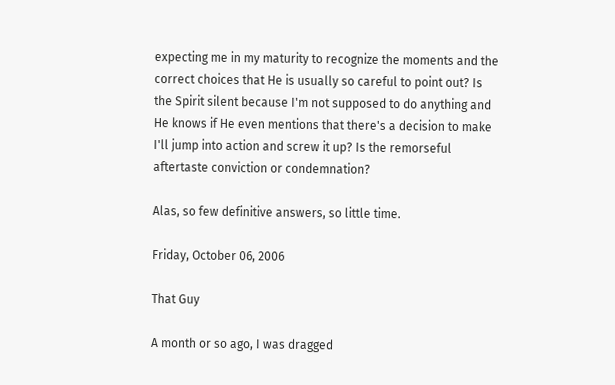expecting me in my maturity to recognize the moments and the correct choices that He is usually so careful to point out? Is the Spirit silent because I'm not supposed to do anything and He knows if He even mentions that there's a decision to make I'll jump into action and screw it up? Is the remorseful aftertaste conviction or condemnation?

Alas, so few definitive answers, so little time.

Friday, October 06, 2006

That Guy

A month or so ago, I was dragged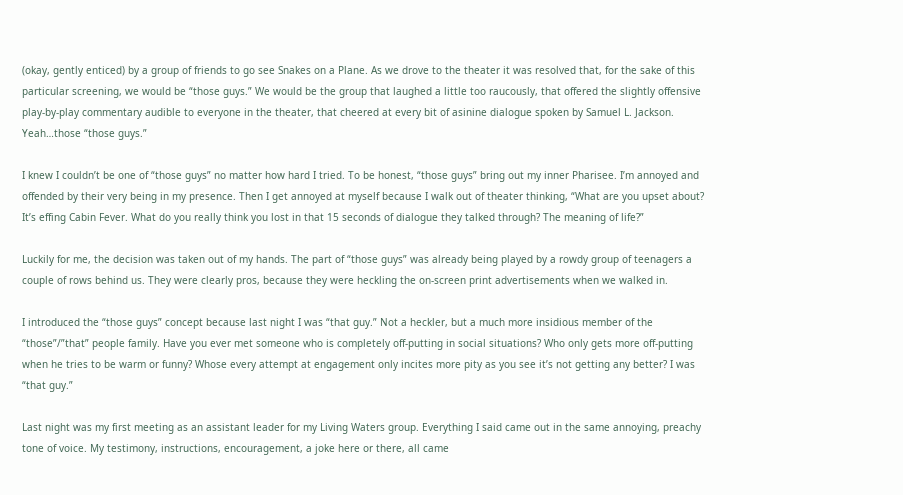(okay, gently enticed) by a group of friends to go see Snakes on a Plane. As we drove to the theater it was resolved that, for the sake of this particular screening, we would be “those guys.” We would be the group that laughed a little too raucously, that offered the slightly offensive play-by-play commentary audible to everyone in the theater, that cheered at every bit of asinine dialogue spoken by Samuel L. Jackson. Yeah…those “those guys.”

I knew I couldn’t be one of “those guys” no matter how hard I tried. To be honest, “those guys” bring out my inner Pharisee. I’m annoyed and offended by their very being in my presence. Then I get annoyed at myself because I walk out of theater thinking, “What are you upset about? It’s effing Cabin Fever. What do you really think you lost in that 15 seconds of dialogue they talked through? The meaning of life?”

Luckily for me, the decision was taken out of my hands. The part of “those guys” was already being played by a rowdy group of teenagers a couple of rows behind us. They were clearly pros, because they were heckling the on-screen print advertisements when we walked in.

I introduced the “those guys” concept because last night I was “that guy.” Not a heckler, but a much more insidious member of the “those”/”that” people family. Have you ever met someone who is completely off-putting in social situations? Who only gets more off-putting when he tries to be warm or funny? Whose every attempt at engagement only incites more pity as you see it’s not getting any better? I was “that guy.”

Last night was my first meeting as an assistant leader for my Living Waters group. Everything I said came out in the same annoying, preachy tone of voice. My testimony, instructions, encouragement, a joke here or there, all came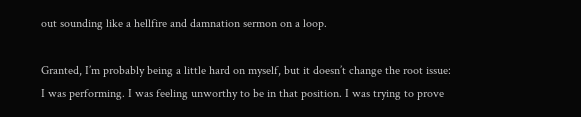out sounding like a hellfire and damnation sermon on a loop.

Granted, I’m probably being a little hard on myself, but it doesn’t change the root issue: I was performing. I was feeling unworthy to be in that position. I was trying to prove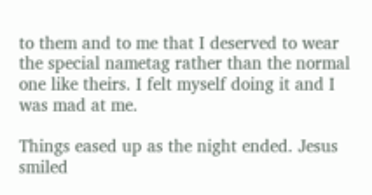to them and to me that I deserved to wear the special nametag rather than the normal one like theirs. I felt myself doing it and I was mad at me.

Things eased up as the night ended. Jesus smiled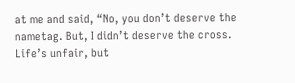at me and said, “No, you don’t deserve the nametag. But, I didn’t deserve the cross. Life’s unfair, but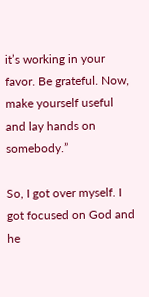it’s working in your favor. Be grateful. Now, make yourself useful and lay hands on somebody.”

So, I got over myself. I got focused on God and he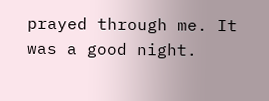prayed through me. It was a good night.